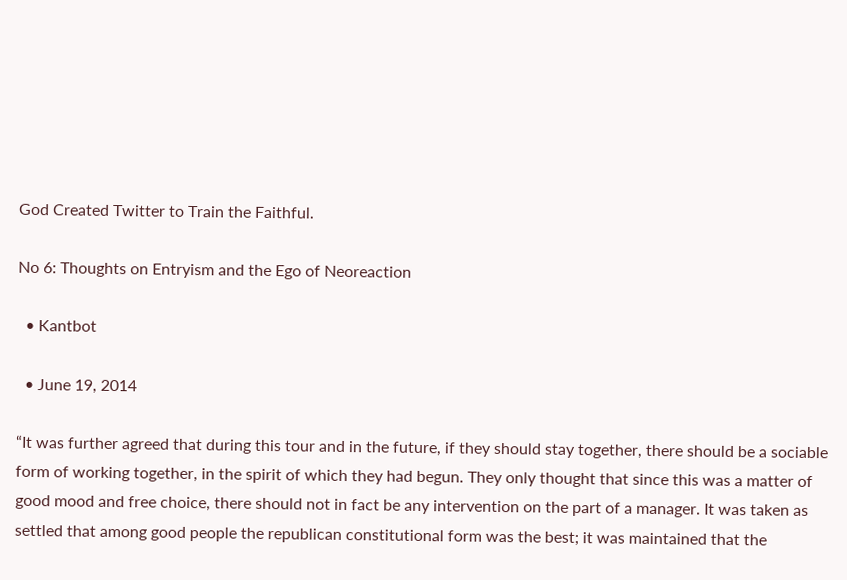God Created Twitter to Train the Faithful.

No 6: Thoughts on Entryism and the Ego of Neoreaction

  • Kantbot

  • June 19, 2014

“It was further agreed that during this tour and in the future, if they should stay together, there should be a sociable form of working together, in the spirit of which they had begun. They only thought that since this was a matter of good mood and free choice, there should not in fact be any intervention on the part of a manager. It was taken as settled that among good people the republican constitutional form was the best; it was maintained that the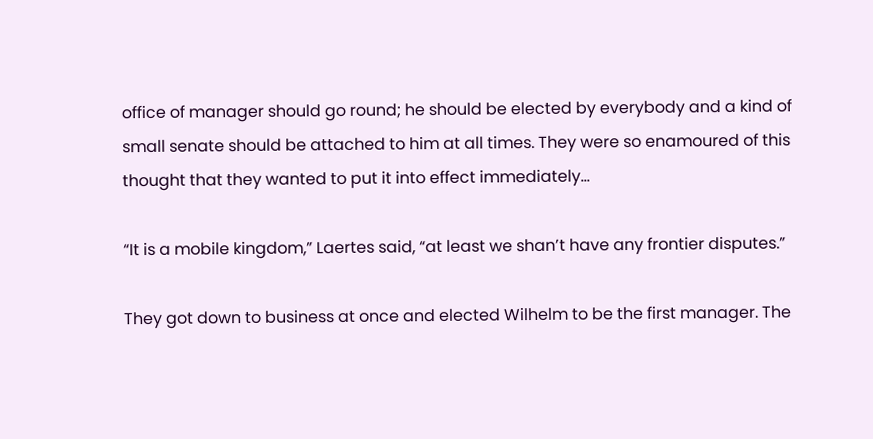office of manager should go round; he should be elected by everybody and a kind of small senate should be attached to him at all times. They were so enamoured of this thought that they wanted to put it into effect immediately…

“It is a mobile kingdom,” Laertes said, “at least we shan’t have any frontier disputes.”

They got down to business at once and elected Wilhelm to be the first manager. The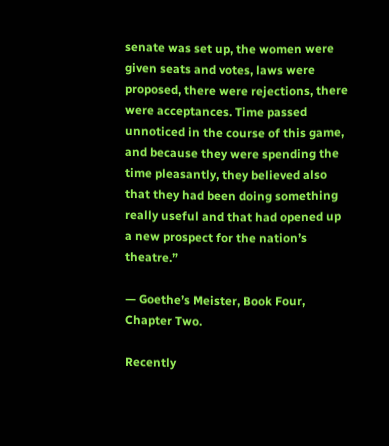senate was set up, the women were given seats and votes, laws were proposed, there were rejections, there were acceptances. Time passed unnoticed in the course of this game, and because they were spending the time pleasantly, they believed also that they had been doing something really useful and that had opened up a new prospect for the nation’s theatre.”

— Goethe’s Meister, Book Four, Chapter Two.

Recently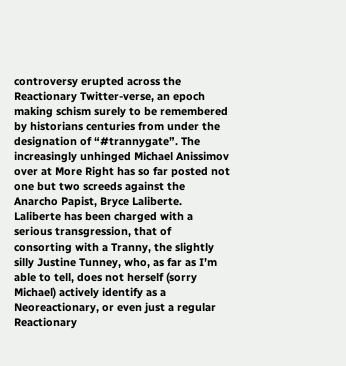controversy erupted across the Reactionary Twitter-verse, an epoch making schism surely to be remembered by historians centuries from under the designation of “#trannygate”. The increasingly unhinged Michael Anissimov over at More Right has so far posted not one but two screeds against the Anarcho Papist, Bryce Laliberte. Laliberte has been charged with a serious transgression, that of consorting with a Tranny, the slightly silly Justine Tunney, who, as far as I’m able to tell, does not herself (sorry Michael) actively identify as a Neoreactionary, or even just a regular Reactionary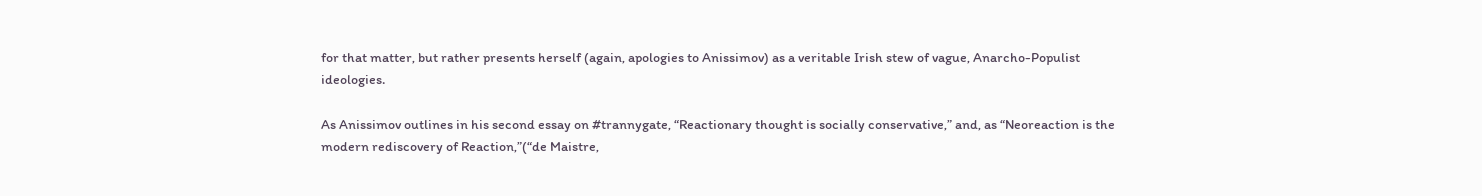for that matter, but rather presents herself (again, apologies to Anissimov) as a veritable Irish stew of vague, Anarcho-Populist ideologies.

As Anissimov outlines in his second essay on #trannygate, “Reactionary thought is socially conservative,” and, as “Neoreaction is the modern rediscovery of Reaction,”(“de Maistre,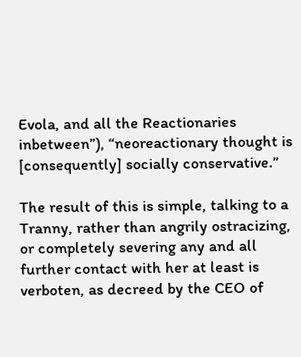Evola, and all the Reactionaries inbetween”), “neoreactionary thought is [consequently] socially conservative.”

The result of this is simple, talking to a Tranny, rather than angrily ostracizing, or completely severing any and all further contact with her at least is verboten, as decreed by the CEO of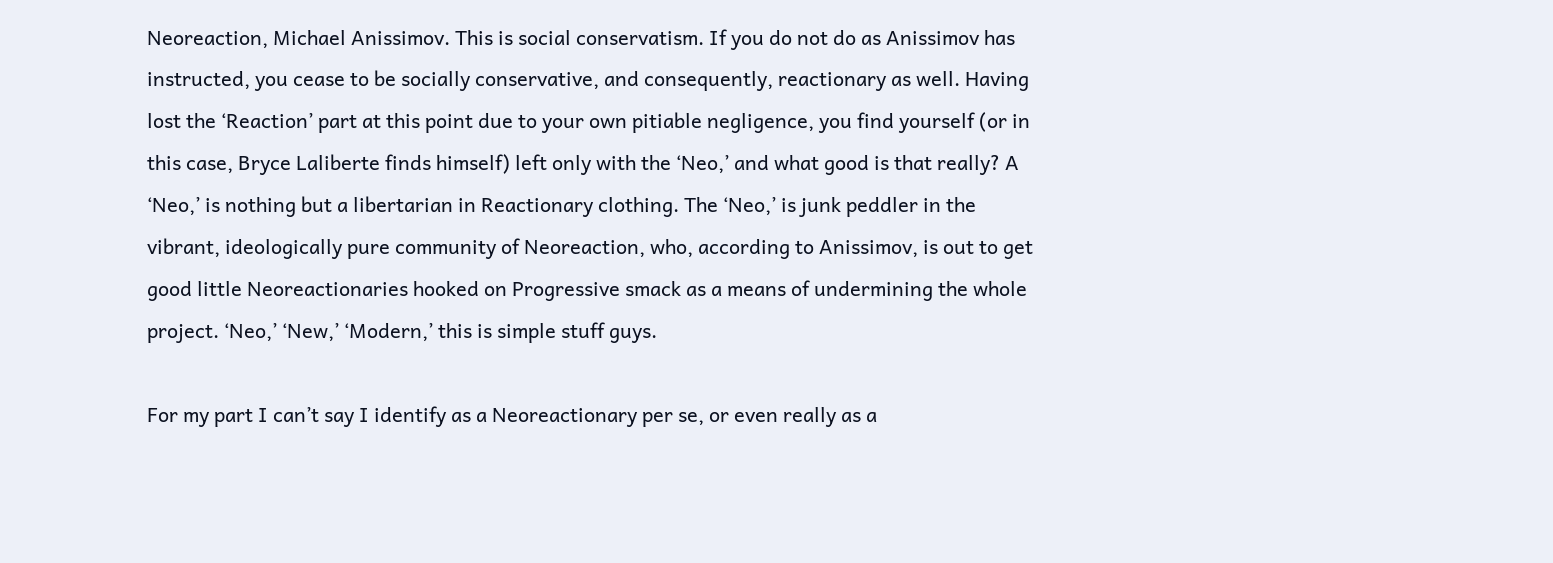Neoreaction, Michael Anissimov. This is social conservatism. If you do not do as Anissimov has instructed, you cease to be socially conservative, and consequently, reactionary as well. Having lost the ‘Reaction’ part at this point due to your own pitiable negligence, you find yourself (or in this case, Bryce Laliberte finds himself) left only with the ‘Neo,’ and what good is that really? A ‘Neo,’ is nothing but a libertarian in Reactionary clothing. The ‘Neo,’ is junk peddler in the vibrant, ideologically pure community of Neoreaction, who, according to Anissimov, is out to get good little Neoreactionaries hooked on Progressive smack as a means of undermining the whole project. ‘Neo,’ ‘New,’ ‘Modern,’ this is simple stuff guys.

For my part I can’t say I identify as a Neoreactionary per se, or even really as a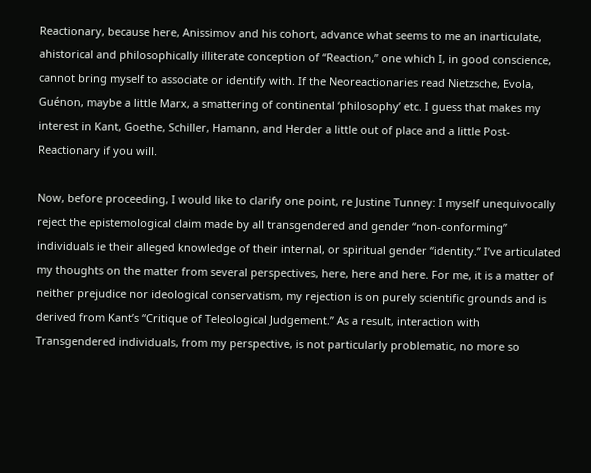Reactionary, because here, Anissimov and his cohort, advance what seems to me an inarticulate, ahistorical and philosophically illiterate conception of “Reaction,” one which I, in good conscience, cannot bring myself to associate or identify with. If the Neoreactionaries read Nietzsche, Evola, Guénon, maybe a little Marx, a smattering of continental ‘philosophy’ etc. I guess that makes my interest in Kant, Goethe, Schiller, Hamann, and Herder a little out of place and a little Post-Reactionary if you will.

Now, before proceeding, I would like to clarify one point, re Justine Tunney: I myself unequivocally reject the epistemological claim made by all transgendered and gender “non-conforming” individuals ie their alleged knowledge of their internal, or spiritual gender “identity.” I’ve articulated my thoughts on the matter from several perspectives, here, here and here. For me, it is a matter of neither prejudice nor ideological conservatism, my rejection is on purely scientific grounds and is derived from Kant’s “Critique of Teleological Judgement.” As a result, interaction with Transgendered individuals, from my perspective, is not particularly problematic, no more so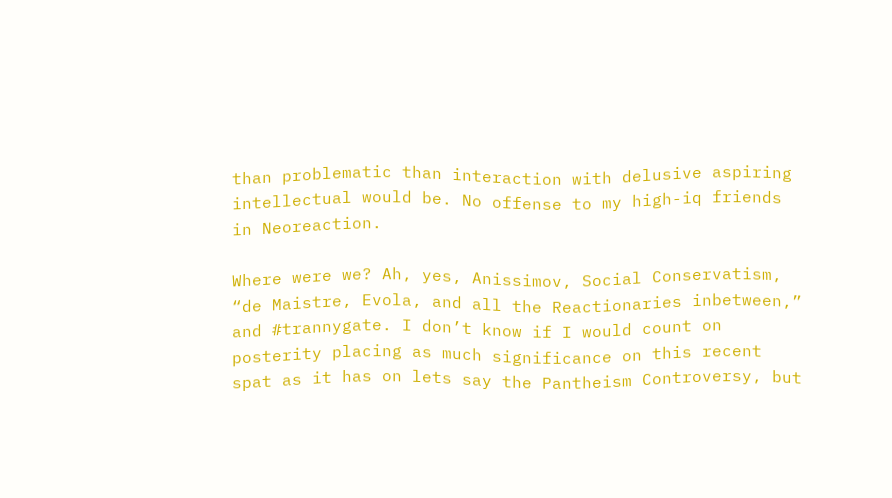than problematic than interaction with delusive aspiring intellectual would be. No offense to my high-iq friends in Neoreaction.

Where were we? Ah, yes, Anissimov, Social Conservatism, “de Maistre, Evola, and all the Reactionaries inbetween,” and #trannygate. I don’t know if I would count on posterity placing as much significance on this recent spat as it has on lets say the Pantheism Controversy, but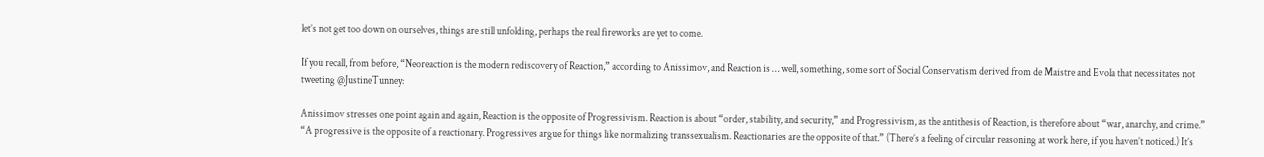let’s not get too down on ourselves, things are still unfolding, perhaps the real fireworks are yet to come.

If you recall, from before, “Neoreaction is the modern rediscovery of Reaction,” according to Anissimov, and Reaction is … well, something, some sort of Social Conservatism derived from de Maistre and Evola that necessitates not tweeting @JustineTunney:

Anissimov stresses one point again and again, Reaction is the opposite of Progressivism. Reaction is about “order, stability, and security,” and Progressivism, as the antithesis of Reaction, is therefore about “war, anarchy, and crime.” “A progressive is the opposite of a reactionary. Progressives argue for things like normalizing transsexualism. Reactionaries are the opposite of that.” (There’s a feeling of circular reasoning at work here, if you haven’t noticed.) It’s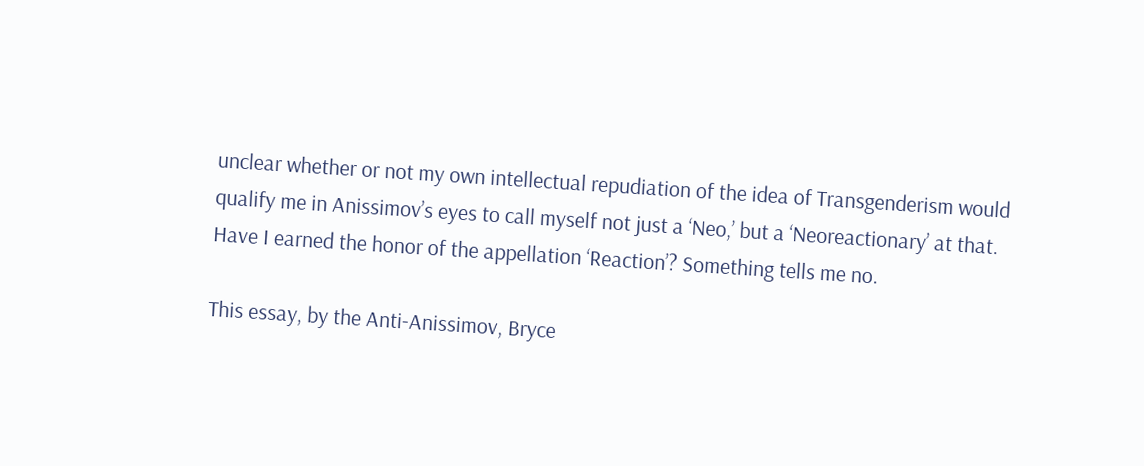unclear whether or not my own intellectual repudiation of the idea of Transgenderism would qualify me in Anissimov’s eyes to call myself not just a ‘Neo,’ but a ‘Neoreactionary’ at that. Have I earned the honor of the appellation ‘Reaction’? Something tells me no.

This essay, by the Anti-Anissimov, Bryce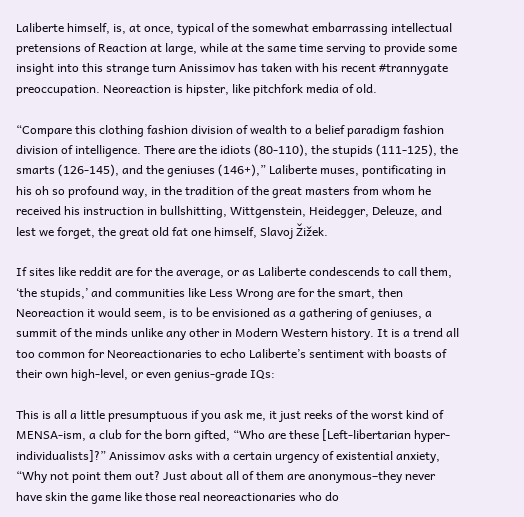Laliberte himself, is, at once, typical of the somewhat embarrassing intellectual pretensions of Reaction at large, while at the same time serving to provide some insight into this strange turn Anissimov has taken with his recent #trannygate preoccupation. Neoreaction is hipster, like pitchfork media of old.

“Compare this clothing fashion division of wealth to a belief paradigm fashion division of intelligence. There are the idiots (80-110), the stupids (111-125), the smarts (126-145), and the geniuses (146+),” Laliberte muses, pontificating in his oh so profound way, in the tradition of the great masters from whom he received his instruction in bullshitting, Wittgenstein, Heidegger, Deleuze, and lest we forget, the great old fat one himself, Slavoj Žižek.

If sites like reddit are for the average, or as Laliberte condescends to call them, ‘the stupids,’ and communities like Less Wrong are for the smart, then Neoreaction it would seem, is to be envisioned as a gathering of geniuses, a summit of the minds unlike any other in Modern Western history. It is a trend all too common for Neoreactionaries to echo Laliberte’s sentiment with boasts of their own high-level, or even genius-grade IQs:

This is all a little presumptuous if you ask me, it just reeks of the worst kind of MENSA-ism, a club for the born gifted, “Who are these [Left-libertarian hyper-individualists]?” Anissimov asks with a certain urgency of existential anxiety, “Why not point them out? Just about all of them are anonymous–they never have skin the game like those real neoreactionaries who do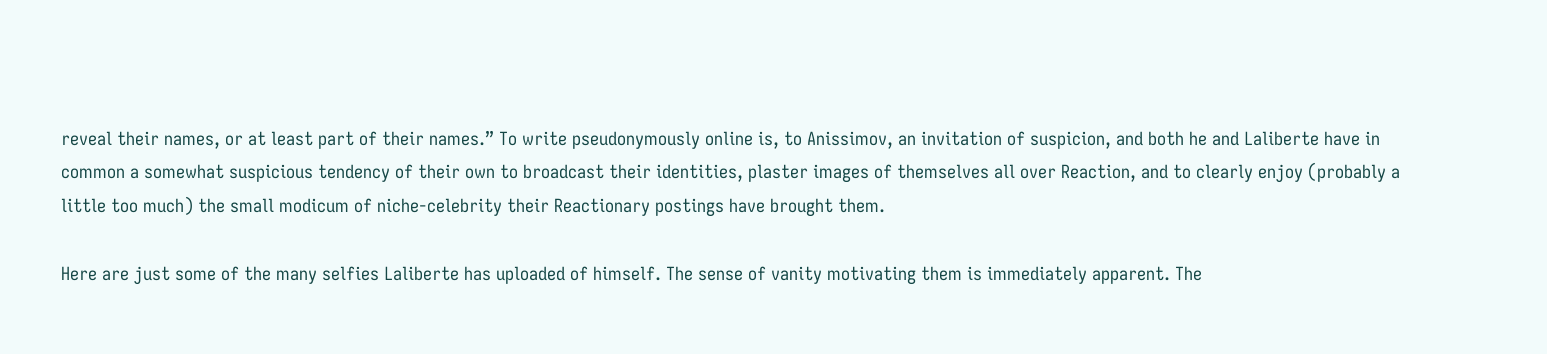reveal their names, or at least part of their names.” To write pseudonymously online is, to Anissimov, an invitation of suspicion, and both he and Laliberte have in common a somewhat suspicious tendency of their own to broadcast their identities, plaster images of themselves all over Reaction, and to clearly enjoy (probably a little too much) the small modicum of niche-celebrity their Reactionary postings have brought them.

Here are just some of the many selfies Laliberte has uploaded of himself. The sense of vanity motivating them is immediately apparent. The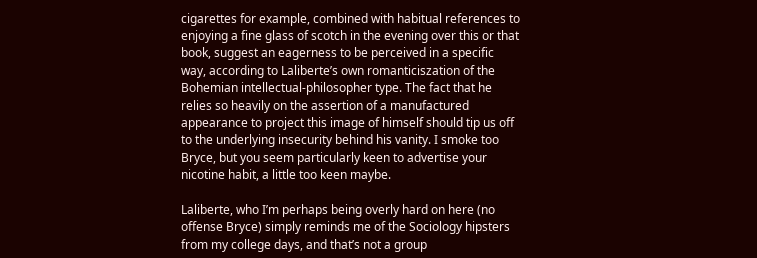cigarettes for example, combined with habitual references to enjoying a fine glass of scotch in the evening over this or that book, suggest an eagerness to be perceived in a specific way, according to Laliberte’s own romanticiszation of the Bohemian intellectual-philosopher type. The fact that he relies so heavily on the assertion of a manufactured appearance to project this image of himself should tip us off to the underlying insecurity behind his vanity. I smoke too Bryce, but you seem particularly keen to advertise your nicotine habit, a little too keen maybe.

Laliberte, who I’m perhaps being overly hard on here (no offense Bryce) simply reminds me of the Sociology hipsters from my college days, and that’s not a group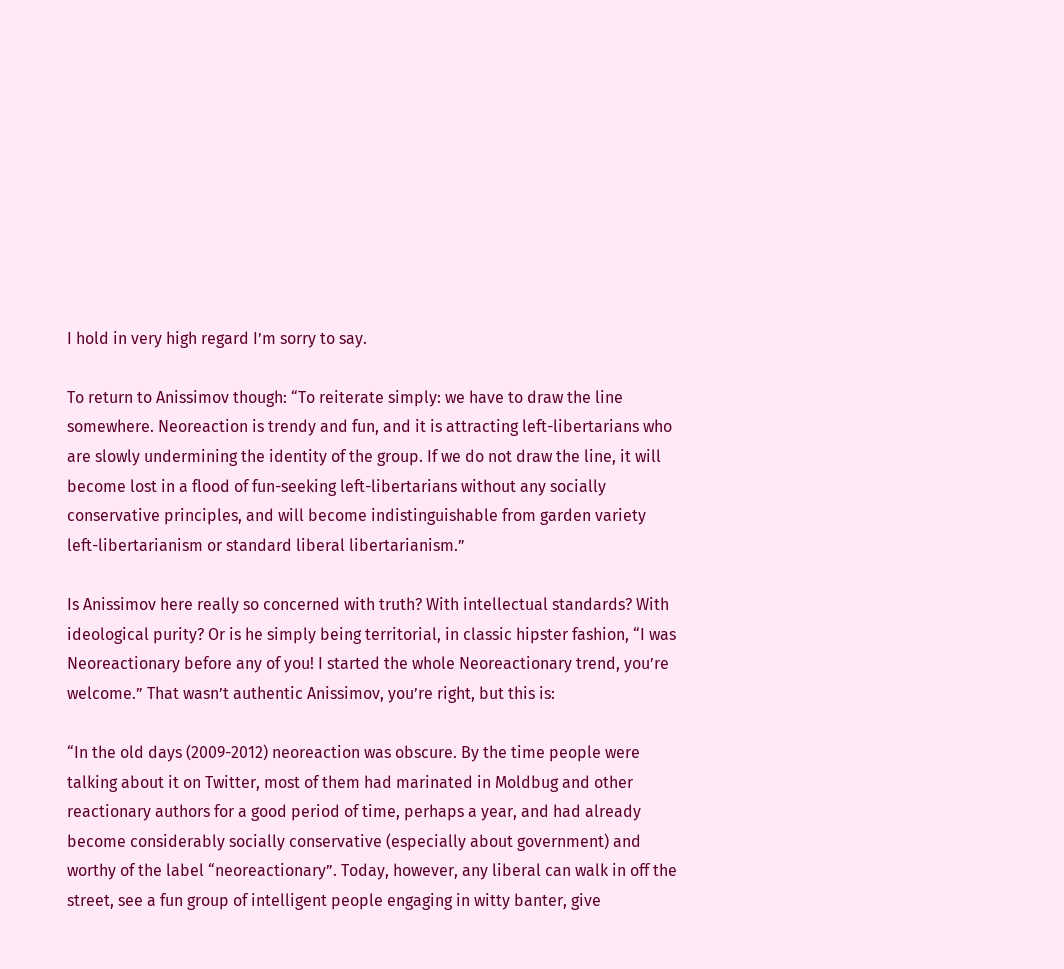I hold in very high regard I’m sorry to say.

To return to Anissimov though: “To reiterate simply: we have to draw the line somewhere. Neoreaction is trendy and fun, and it is attracting left-libertarians who are slowly undermining the identity of the group. If we do not draw the line, it will become lost in a flood of fun-seeking left-libertarians without any socially conservative principles, and will become indistinguishable from garden variety left-libertarianism or standard liberal libertarianism.”

Is Anissimov here really so concerned with truth? With intellectual standards? With ideological purity? Or is he simply being territorial, in classic hipster fashion, “I was Neoreactionary before any of you! I started the whole Neoreactionary trend, you’re welcome.” That wasn’t authentic Anissimov, you’re right, but this is:

“In the old days (2009-2012) neoreaction was obscure. By the time people were talking about it on Twitter, most of them had marinated in Moldbug and other reactionary authors for a good period of time, perhaps a year, and had already become considerably socially conservative (especially about government) and worthy of the label “neoreactionary”. Today, however, any liberal can walk in off the street, see a fun group of intelligent people engaging in witty banter, give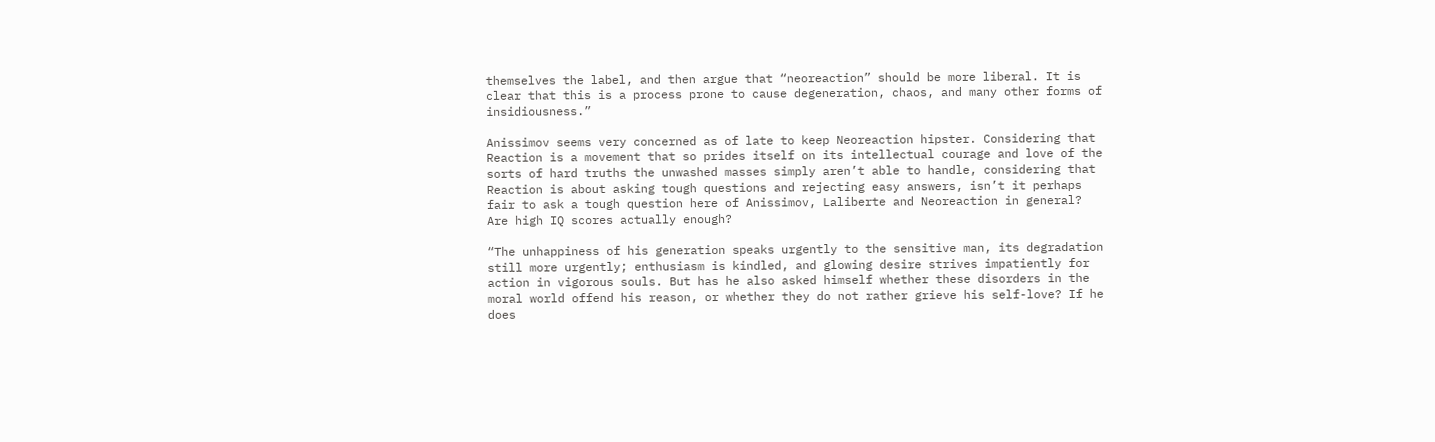themselves the label, and then argue that “neoreaction” should be more liberal. It is clear that this is a process prone to cause degeneration, chaos, and many other forms of insidiousness.”

Anissimov seems very concerned as of late to keep Neoreaction hipster. Considering that Reaction is a movement that so prides itself on its intellectual courage and love of the sorts of hard truths the unwashed masses simply aren’t able to handle, considering that Reaction is about asking tough questions and rejecting easy answers, isn’t it perhaps fair to ask a tough question here of Anissimov, Laliberte and Neoreaction in general? Are high IQ scores actually enough?

“The unhappiness of his generation speaks urgently to the sensitive man, its degradation still more urgently; enthusiasm is kindled, and glowing desire strives impatiently for action in vigorous souls. But has he also asked himself whether these disorders in the moral world offend his reason, or whether they do not rather grieve his self-love? If he does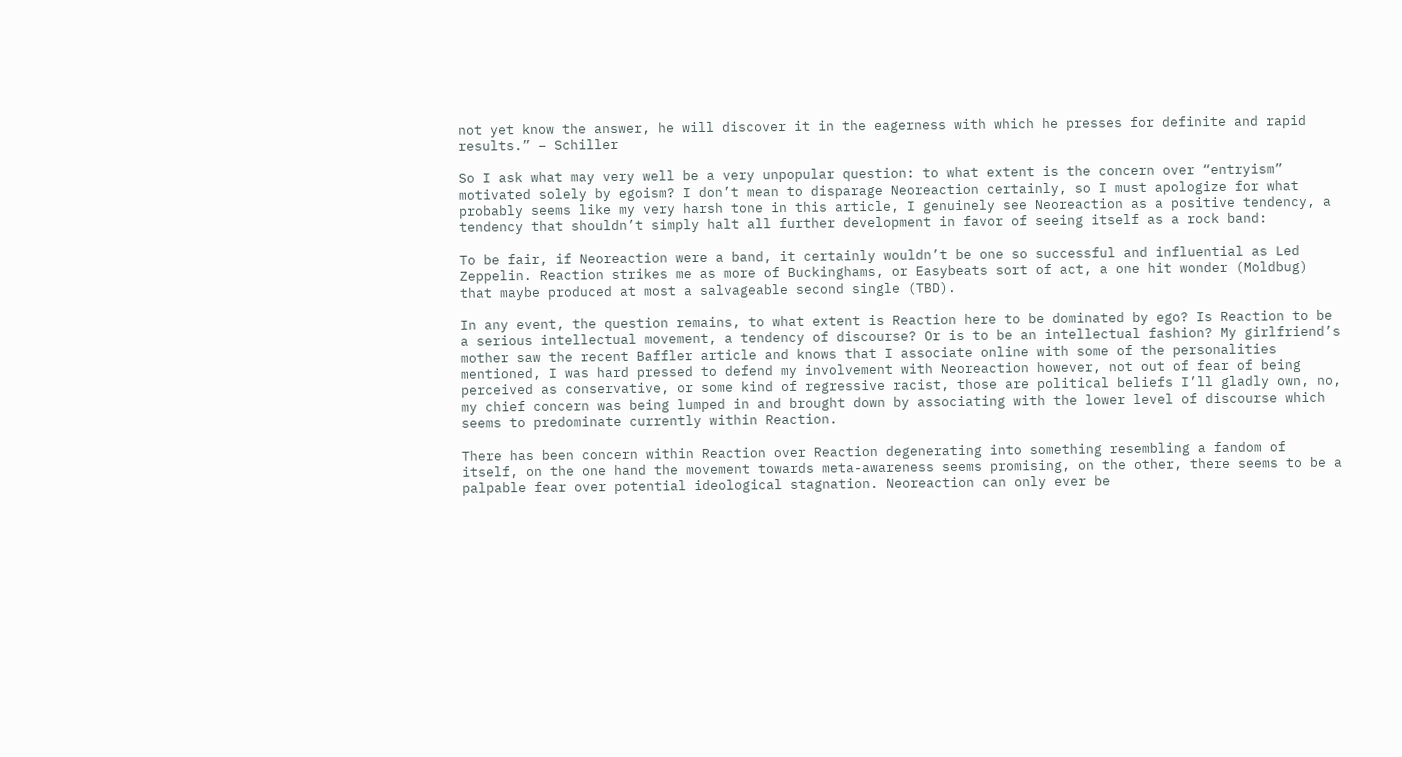not yet know the answer, he will discover it in the eagerness with which he presses for definite and rapid results.” – Schiller

So I ask what may very well be a very unpopular question: to what extent is the concern over “entryism” motivated solely by egoism? I don’t mean to disparage Neoreaction certainly, so I must apologize for what probably seems like my very harsh tone in this article, I genuinely see Neoreaction as a positive tendency, a tendency that shouldn’t simply halt all further development in favor of seeing itself as a rock band:

To be fair, if Neoreaction were a band, it certainly wouldn’t be one so successful and influential as Led Zeppelin. Reaction strikes me as more of Buckinghams, or Easybeats sort of act, a one hit wonder (Moldbug) that maybe produced at most a salvageable second single (TBD).

In any event, the question remains, to what extent is Reaction here to be dominated by ego? Is Reaction to be a serious intellectual movement, a tendency of discourse? Or is to be an intellectual fashion? My girlfriend’s mother saw the recent Baffler article and knows that I associate online with some of the personalities mentioned, I was hard pressed to defend my involvement with Neoreaction however, not out of fear of being perceived as conservative, or some kind of regressive racist, those are political beliefs I’ll gladly own, no, my chief concern was being lumped in and brought down by associating with the lower level of discourse which seems to predominate currently within Reaction.

There has been concern within Reaction over Reaction degenerating into something resembling a fandom of itself, on the one hand the movement towards meta-awareness seems promising, on the other, there seems to be a palpable fear over potential ideological stagnation. Neoreaction can only ever be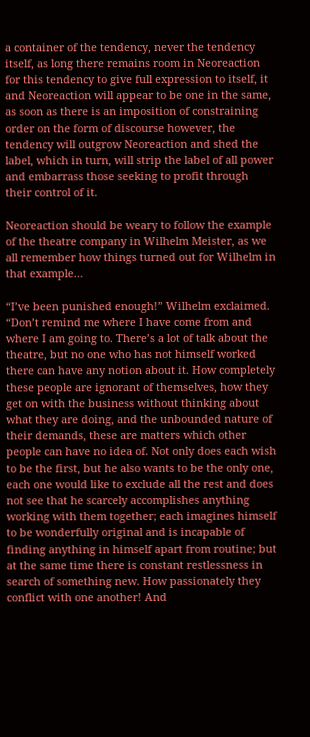a container of the tendency, never the tendency itself, as long there remains room in Neoreaction for this tendency to give full expression to itself, it and Neoreaction will appear to be one in the same, as soon as there is an imposition of constraining order on the form of discourse however, the tendency will outgrow Neoreaction and shed the label, which in turn, will strip the label of all power and embarrass those seeking to profit through their control of it.

Neoreaction should be weary to follow the example of the theatre company in Wilhelm Meister, as we all remember how things turned out for Wilhelm in that example…

“I’ve been punished enough!” Wilhelm exclaimed. “Don’t remind me where I have come from and where I am going to. There’s a lot of talk about the theatre, but no one who has not himself worked there can have any notion about it. How completely these people are ignorant of themselves, how they get on with the business without thinking about what they are doing, and the unbounded nature of their demands, these are matters which other people can have no idea of. Not only does each wish to be the first, but he also wants to be the only one, each one would like to exclude all the rest and does not see that he scarcely accomplishes anything working with them together; each imagines himself to be wonderfully original and is incapable of finding anything in himself apart from routine; but at the same time there is constant restlessness in search of something new. How passionately they conflict with one another! And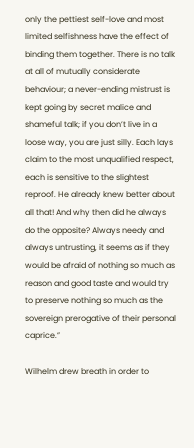only the pettiest self-love and most limited selfishness have the effect of binding them together. There is no talk at all of mutually considerate behaviour; a never-ending mistrust is kept going by secret malice and shameful talk; if you don’t live in a loose way, you are just silly. Each lays claim to the most unqualified respect, each is sensitive to the slightest reproof. He already knew better about all that! And why then did he always do the opposite? Always needy and always untrusting, it seems as if they would be afraid of nothing so much as reason and good taste and would try to preserve nothing so much as the sovereign prerogative of their personal caprice.”

Wilhelm drew breath in order to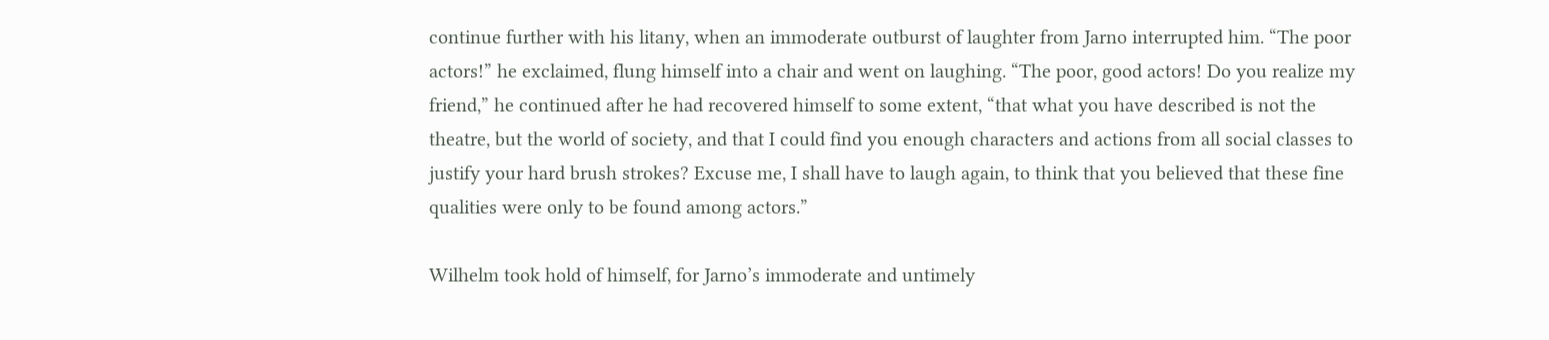continue further with his litany, when an immoderate outburst of laughter from Jarno interrupted him. “The poor actors!” he exclaimed, flung himself into a chair and went on laughing. “The poor, good actors! Do you realize my friend,” he continued after he had recovered himself to some extent, “that what you have described is not the theatre, but the world of society, and that I could find you enough characters and actions from all social classes to justify your hard brush strokes? Excuse me, I shall have to laugh again, to think that you believed that these fine qualities were only to be found among actors.”

Wilhelm took hold of himself, for Jarno’s immoderate and untimely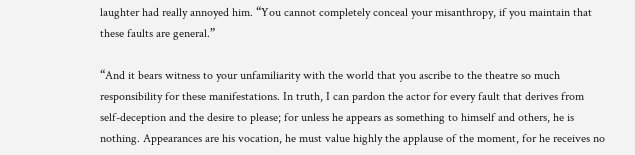laughter had really annoyed him. “You cannot completely conceal your misanthropy, if you maintain that these faults are general.”

“And it bears witness to your unfamiliarity with the world that you ascribe to the theatre so much responsibility for these manifestations. In truth, I can pardon the actor for every fault that derives from self-deception and the desire to please; for unless he appears as something to himself and others, he is nothing. Appearances are his vocation, he must value highly the applause of the moment, for he receives no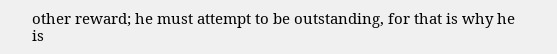other reward; he must attempt to be outstanding, for that is why he is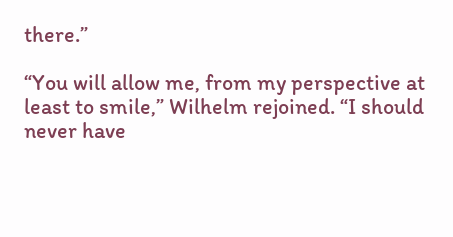there.”

“You will allow me, from my perspective at least to smile,” Wilhelm rejoined. “I should never have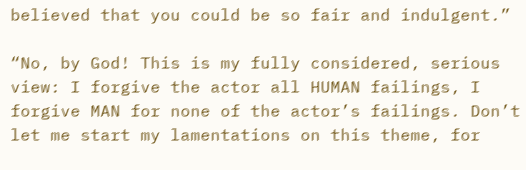believed that you could be so fair and indulgent.”

“No, by God! This is my fully considered, serious view: I forgive the actor all HUMAN failings, I forgive MAN for none of the actor’s failings. Don’t let me start my lamentations on this theme, for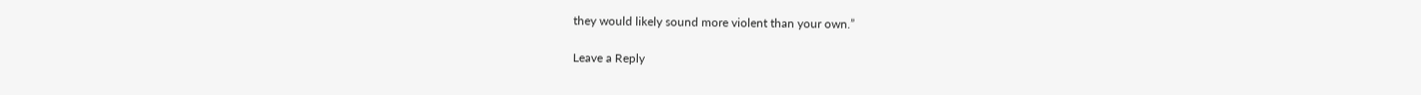they would likely sound more violent than your own.”

Leave a Reply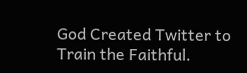God Created Twitter to Train the Faithful.